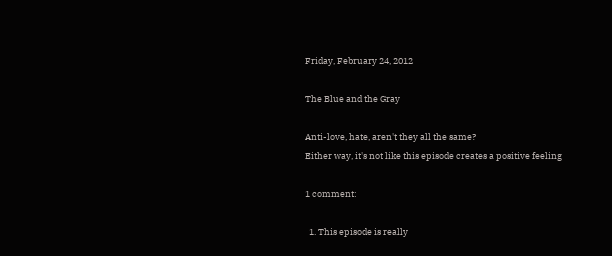Friday, February 24, 2012

The Blue and the Gray

Anti-love, hate, aren't they all the same?
Either way, it's not like this episode creates a positive feeling

1 comment:

  1. This episode is really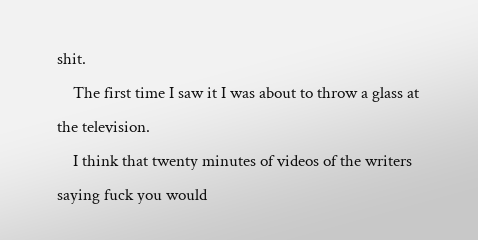shit.
    The first time I saw it I was about to throw a glass at the television.
    I think that twenty minutes of videos of the writers saying fuck you would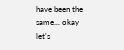have been the same... okay let's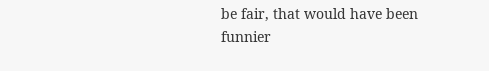be fair, that would have been funnier